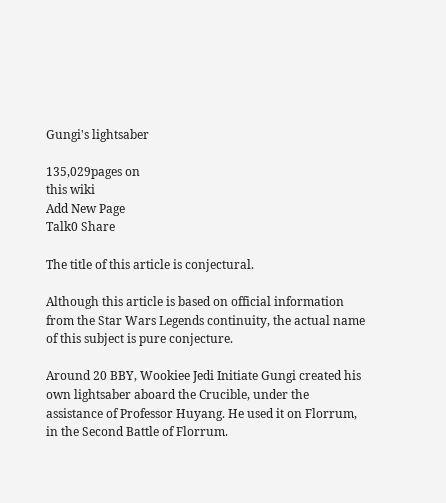Gungi's lightsaber

135,029pages on
this wiki
Add New Page
Talk0 Share

The title of this article is conjectural.

Although this article is based on official information from the Star Wars Legends continuity, the actual name of this subject is pure conjecture.

Around 20 BBY, Wookiee Jedi Initiate Gungi created his own lightsaber aboard the Crucible, under the assistance of Professor Huyang. He used it on Florrum, in the Second Battle of Florrum.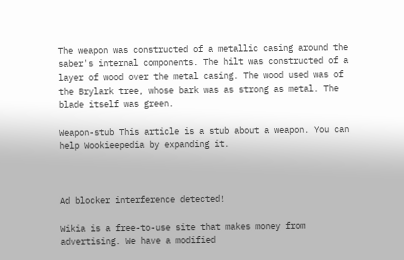The weapon was constructed of a metallic casing around the saber's internal components. The hilt was constructed of a layer of wood over the metal casing. The wood used was of the Brylark tree, whose bark was as strong as metal. The blade itself was green.

Weapon-stub This article is a stub about a weapon. You can help Wookieepedia by expanding it.



Ad blocker interference detected!

Wikia is a free-to-use site that makes money from advertising. We have a modified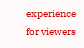experience for viewers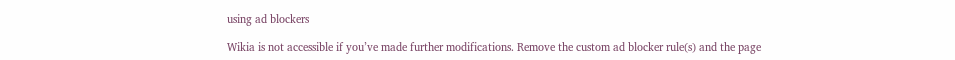using ad blockers

Wikia is not accessible if you’ve made further modifications. Remove the custom ad blocker rule(s) and the page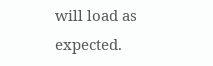will load as expected.